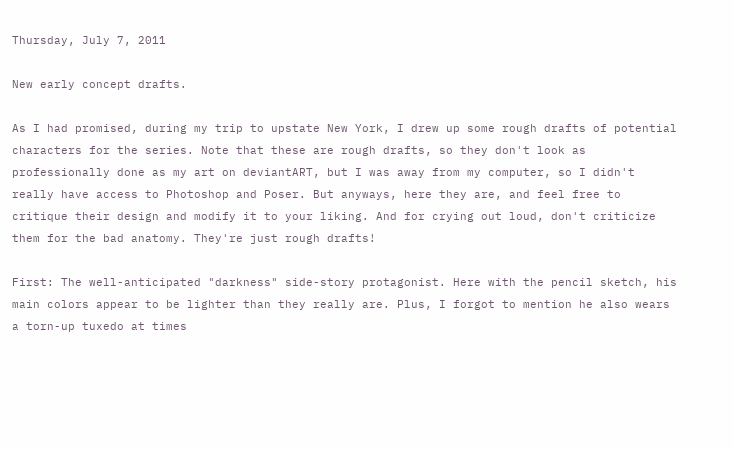Thursday, July 7, 2011

New early concept drafts.

As I had promised, during my trip to upstate New York, I drew up some rough drafts of potential characters for the series. Note that these are rough drafts, so they don't look as professionally done as my art on deviantART, but I was away from my computer, so I didn't really have access to Photoshop and Poser. But anyways, here they are, and feel free to critique their design and modify it to your liking. And for crying out loud, don't criticize them for the bad anatomy. They're just rough drafts!

First: The well-anticipated "darkness" side-story protagonist. Here with the pencil sketch, his main colors appear to be lighter than they really are. Plus, I forgot to mention he also wears a torn-up tuxedo at times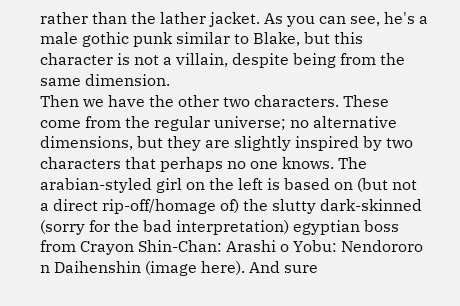rather than the lather jacket. As you can see, he's a male gothic punk similar to Blake, but this character is not a villain, despite being from the same dimension.
Then we have the other two characters. These come from the regular universe; no alternative dimensions, but they are slightly inspired by two characters that perhaps no one knows. The arabian-styled girl on the left is based on (but not a direct rip-off/homage of) the slutty dark-skinned (sorry for the bad interpretation) egyptian boss from Crayon Shin-Chan: Arashi o Yobu: Nendororo n Daihenshin (image here). And sure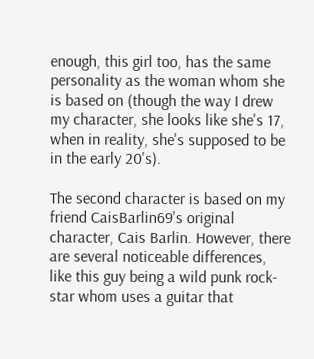enough, this girl too, has the same personality as the woman whom she is based on (though the way I drew my character, she looks like she's 17, when in reality, she's supposed to be in the early 20's).

The second character is based on my friend CaisBarlin69's original character, Cais Barlin. However, there are several noticeable differences, like this guy being a wild punk rock-star whom uses a guitar that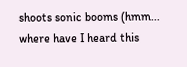shoots sonic booms (hmm... where have I heard this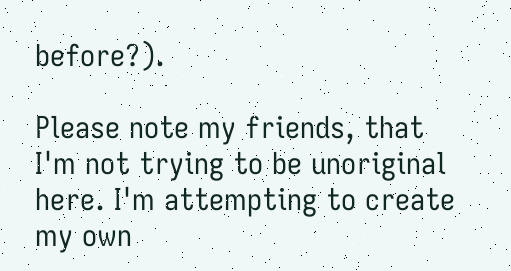before?).

Please note my friends, that I'm not trying to be unoriginal here. I'm attempting to create my own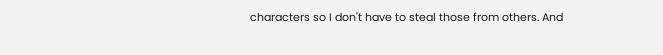characters so I don't have to steal those from others. And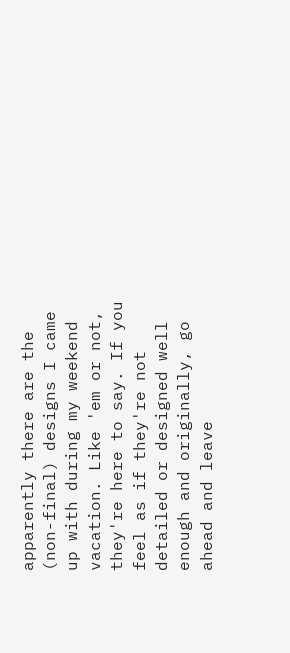apparently there are the (non-final) designs I came up with during my weekend vacation. Like 'em or not, they're here to say. If you feel as if they're not detailed or designed well enough and originally, go ahead and leave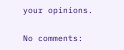your opinions.

No comments: